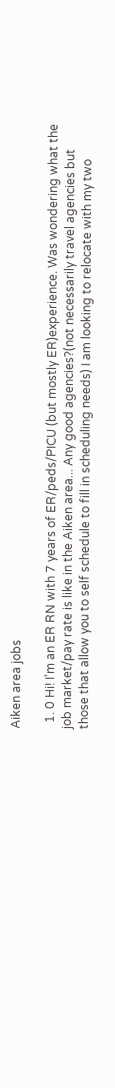Aiken area jobs

  1. 0 Hi! I'm an ER RN with 7 years of ER/peds/PICU (but mostly ER)experience. Was wondering what the job market/pay rate is like in the Aiken area... Any good agencies?(not necessarily travel agencies but those that allow you to self schedule to fill in scheduling needs) I am looking to relocate with my two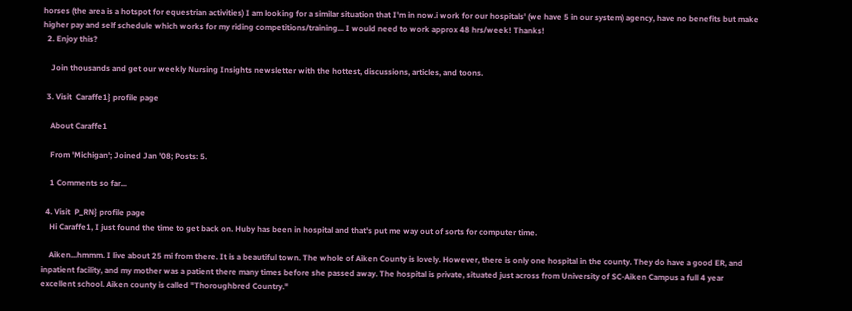horses (the area is a hotspot for equestrian activities) I am looking for a similar situation that I'm in now.i work for our hospitals' (we have 5 in our system) agency, have no benefits but make higher pay and self schedule which works for my riding competitions/training... I would need to work approx 48 hrs/week! Thanks!
  2. Enjoy this?

    Join thousands and get our weekly Nursing Insights newsletter with the hottest, discussions, articles, and toons.

  3. Visit  Caraffe1} profile page

    About Caraffe1

    From 'Michigan'; Joined Jan '08; Posts: 5.

    1 Comments so far...

  4. Visit  P_RN} profile page
    Hi Caraffe1, I just found the time to get back on. Huby has been in hospital and that's put me way out of sorts for computer time.

    Aiken...hmmm. I live about 25 mi from there. It is a beautiful town. The whole of Aiken County is lovely. However, there is only one hospital in the county. They do have a good ER, and inpatient facility, and my mother was a patient there many times before she passed away. The hospital is private, situated just across from University of SC-Aiken Campus a full 4 year excellent school. Aiken county is called "Thoroughbred Country."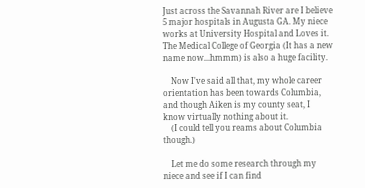Just across the Savannah River are I believe 5 major hospitals in Augusta GA. My niece works at University Hospital and Loves it. The Medical College of Georgia (It has a new name now...hmmm) is also a huge facility.

    Now I've said all that, my whole career orientation has been towards Columbia, and though Aiken is my county seat, I know virtually nothing about it.
    (I could tell you reams about Columbia though.)

    Let me do some research through my niece and see if I can find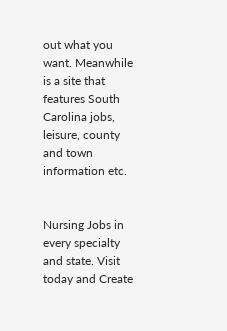out what you want. Meanwhile is a site that features South Carolina jobs, leisure, county and town information etc.


Nursing Jobs in every specialty and state. Visit today and Create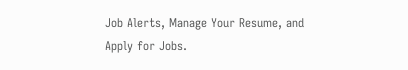Job Alerts, Manage Your Resume, and Apply for Jobs.